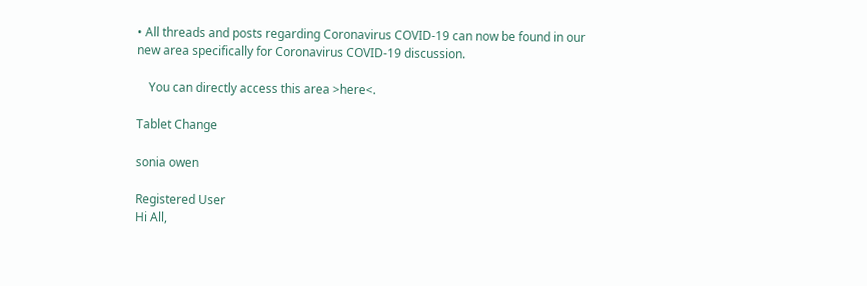• All threads and posts regarding Coronavirus COVID-19 can now be found in our new area specifically for Coronavirus COVID-19 discussion.

    You can directly access this area >here<.

Tablet Change

sonia owen

Registered User
Hi All,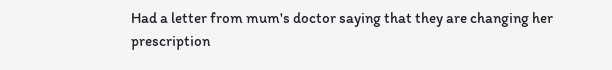Had a letter from mum's doctor saying that they are changing her prescription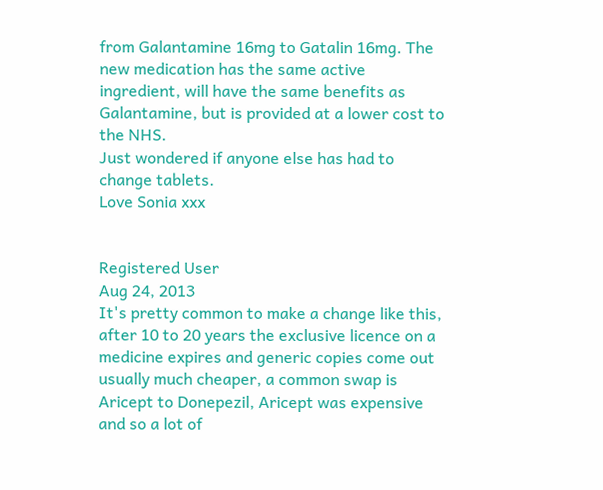from Galantamine 16mg to Gatalin 16mg. The new medication has the same active ingredient, will have the same benefits as Galantamine, but is provided at a lower cost to the NHS.
Just wondered if anyone else has had to change tablets.
Love Sonia xxx


Registered User
Aug 24, 2013
It's pretty common to make a change like this, after 10 to 20 years the exclusive licence on a medicine expires and generic copies come out usually much cheaper, a common swap is Aricept to Donepezil, Aricept was expensive and so a lot of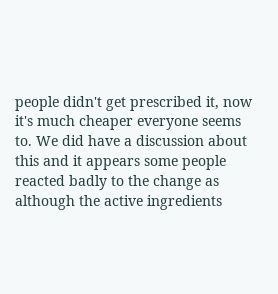people didn't get prescribed it, now it's much cheaper everyone seems to. We did have a discussion about this and it appears some people reacted badly to the change as although the active ingredients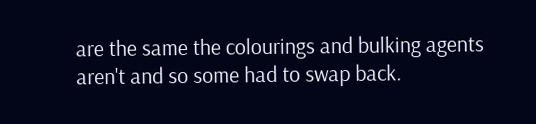are the same the colourings and bulking agents aren't and so some had to swap back.